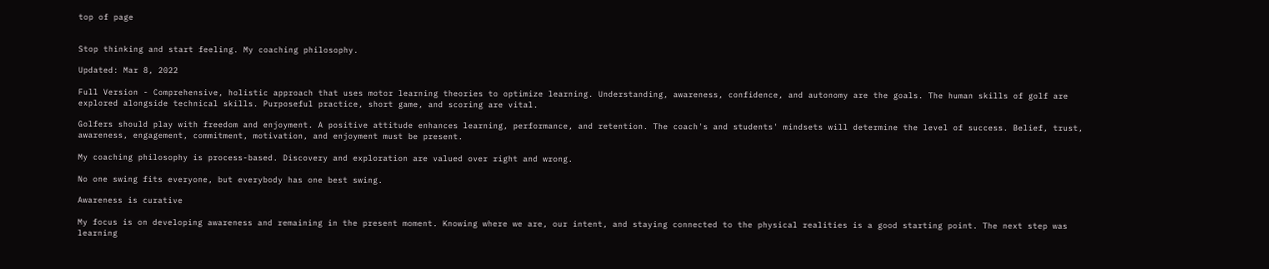top of page


Stop thinking and start feeling. My coaching philosophy.

Updated: Mar 8, 2022

Full Version - Comprehensive, holistic approach that uses motor learning theories to optimize learning. Understanding, awareness, confidence, and autonomy are the goals. The human skills of golf are explored alongside technical skills. Purposeful practice, short game, and scoring are vital.

Golfers should play with freedom and enjoyment. A positive attitude enhances learning, performance, and retention. The coach's and students' mindsets will determine the level of success. Belief, trust, awareness, engagement, commitment, motivation, and enjoyment must be present.

My coaching philosophy is process-based. Discovery and exploration are valued over right and wrong.

No one swing fits everyone, but everybody has one best swing.

Awareness is curative

My focus is on developing awareness and remaining in the present moment. Knowing where we are, our intent, and staying connected to the physical realities is a good starting point. The next step was learning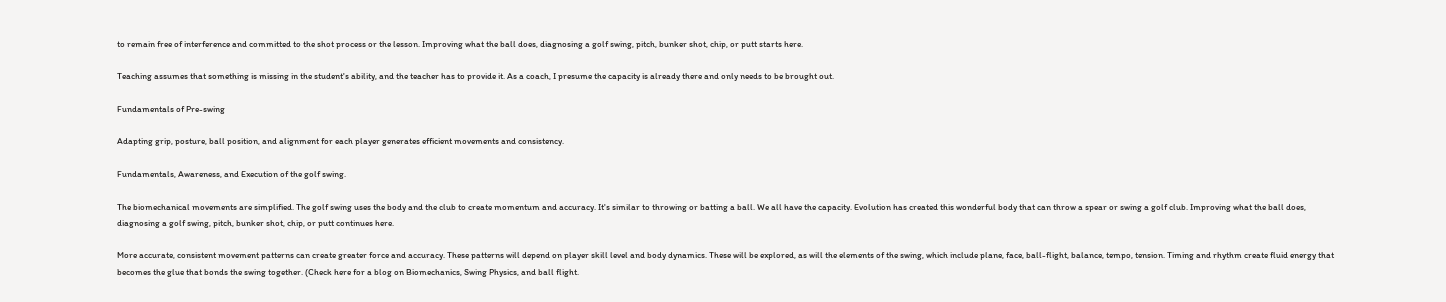to remain free of interference and committed to the shot process or the lesson. Improving what the ball does, diagnosing a golf swing, pitch, bunker shot, chip, or putt starts here.

Teaching assumes that something is missing in the student's ability, and the teacher has to provide it. As a coach, I presume the capacity is already there and only needs to be brought out.

Fundamentals of Pre-swing

Adapting grip, posture, ball position, and alignment for each player generates efficient movements and consistency.

Fundamentals, Awareness, and Execution of the golf swing.

The biomechanical movements are simplified. The golf swing uses the body and the club to create momentum and accuracy. It's similar to throwing or batting a ball. We all have the capacity. Evolution has created this wonderful body that can throw a spear or swing a golf club. Improving what the ball does, diagnosing a golf swing, pitch, bunker shot, chip, or putt continues here.

More accurate, consistent movement patterns can create greater force and accuracy. These patterns will depend on player skill level and body dynamics. These will be explored, as will the elements of the swing, which include plane, face, ball-flight, balance, tempo, tension. Timing and rhythm create fluid energy that becomes the glue that bonds the swing together. (Check here for a blog on Biomechanics, Swing Physics, and ball flight.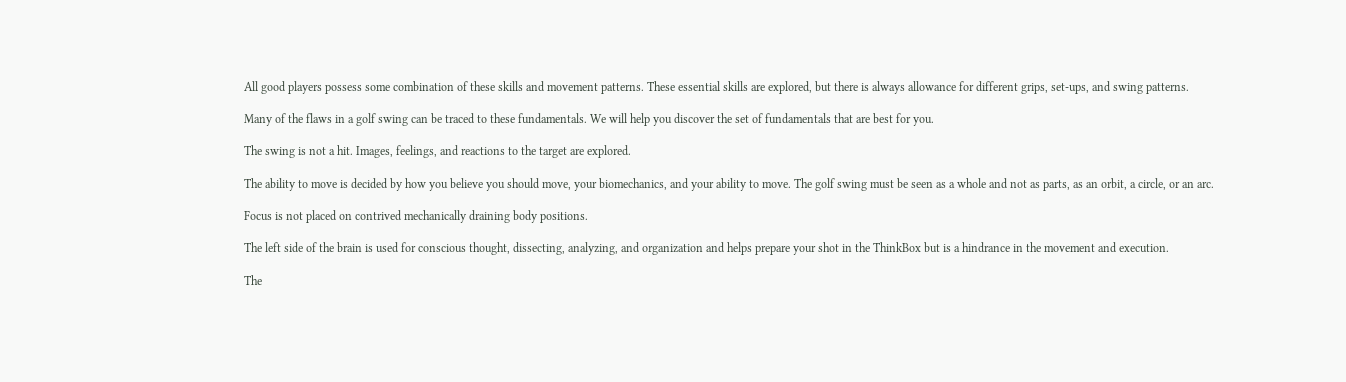All good players possess some combination of these skills and movement patterns. These essential skills are explored, but there is always allowance for different grips, set-ups, and swing patterns.

Many of the flaws in a golf swing can be traced to these fundamentals. We will help you discover the set of fundamentals that are best for you.

The swing is not a hit. Images, feelings, and reactions to the target are explored.

The ability to move is decided by how you believe you should move, your biomechanics, and your ability to move. The golf swing must be seen as a whole and not as parts, as an orbit, a circle, or an arc.

Focus is not placed on contrived mechanically draining body positions.

The left side of the brain is used for conscious thought, dissecting, analyzing, and organization and helps prepare your shot in the ThinkBox but is a hindrance in the movement and execution.

The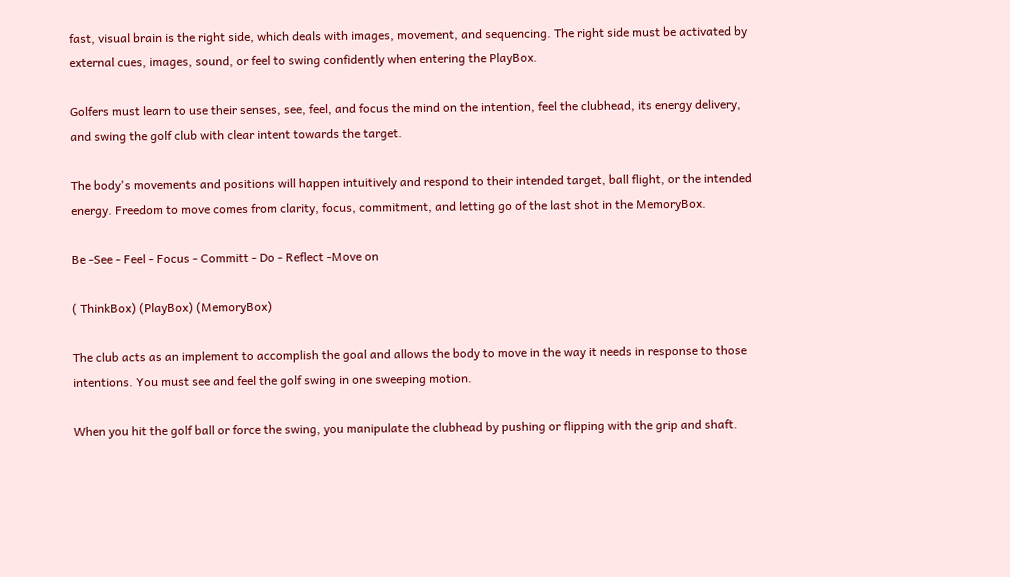fast, visual brain is the right side, which deals with images, movement, and sequencing. The right side must be activated by external cues, images, sound, or feel to swing confidently when entering the PlayBox.

Golfers must learn to use their senses, see, feel, and focus the mind on the intention, feel the clubhead, its energy delivery, and swing the golf club with clear intent towards the target.

The body's movements and positions will happen intuitively and respond to their intended target, ball flight, or the intended energy. Freedom to move comes from clarity, focus, commitment, and letting go of the last shot in the MemoryBox.

Be -See - Feel - Focus - Committ - Do - Reflect -Move on

( ThinkBox) (PlayBox) (MemoryBox)

The club acts as an implement to accomplish the goal and allows the body to move in the way it needs in response to those intentions. You must see and feel the golf swing in one sweeping motion.

When you hit the golf ball or force the swing, you manipulate the clubhead by pushing or flipping with the grip and shaft.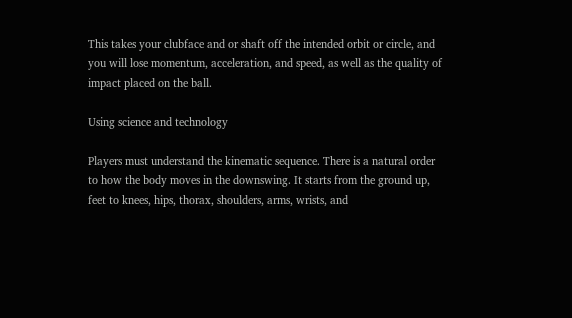This takes your clubface and or shaft off the intended orbit or circle, and you will lose momentum, acceleration, and speed, as well as the quality of impact placed on the ball.

Using science and technology

Players must understand the kinematic sequence. There is a natural order to how the body moves in the downswing. It starts from the ground up, feet to knees, hips, thorax, shoulders, arms, wrists, and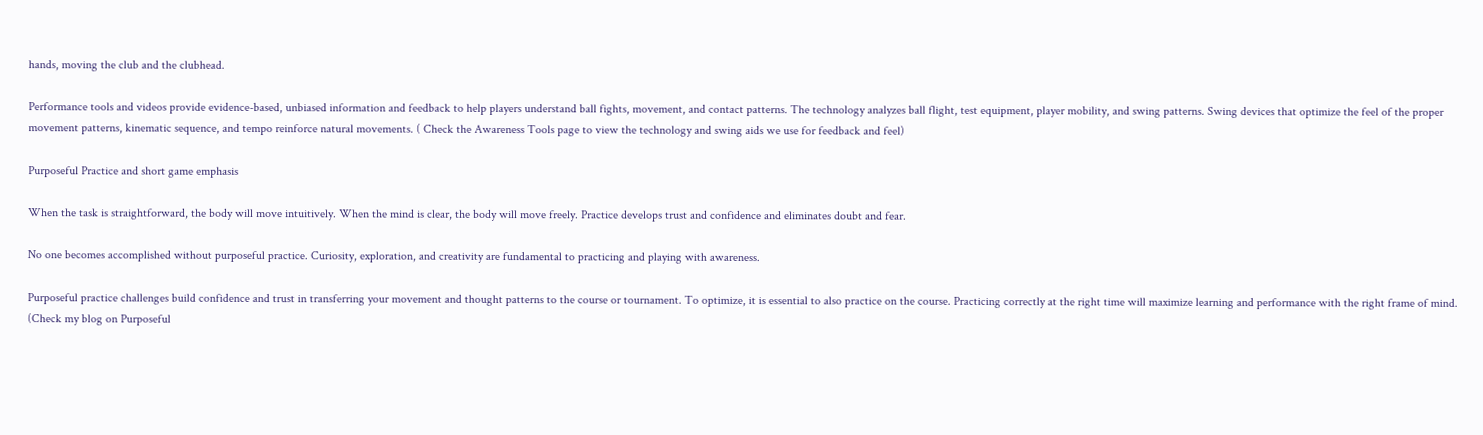hands, moving the club and the clubhead.

Performance tools and videos provide evidence-based, unbiased information and feedback to help players understand ball fights, movement, and contact patterns. The technology analyzes ball flight, test equipment, player mobility, and swing patterns. Swing devices that optimize the feel of the proper movement patterns, kinematic sequence, and tempo reinforce natural movements. ( Check the Awareness Tools page to view the technology and swing aids we use for feedback and feel)

Purposeful Practice and short game emphasis

When the task is straightforward, the body will move intuitively. When the mind is clear, the body will move freely. Practice develops trust and confidence and eliminates doubt and fear.

No one becomes accomplished without purposeful practice. Curiosity, exploration, and creativity are fundamental to practicing and playing with awareness.

Purposeful practice challenges build confidence and trust in transferring your movement and thought patterns to the course or tournament. To optimize, it is essential to also practice on the course. Practicing correctly at the right time will maximize learning and performance with the right frame of mind. (Check my blog on Purposeful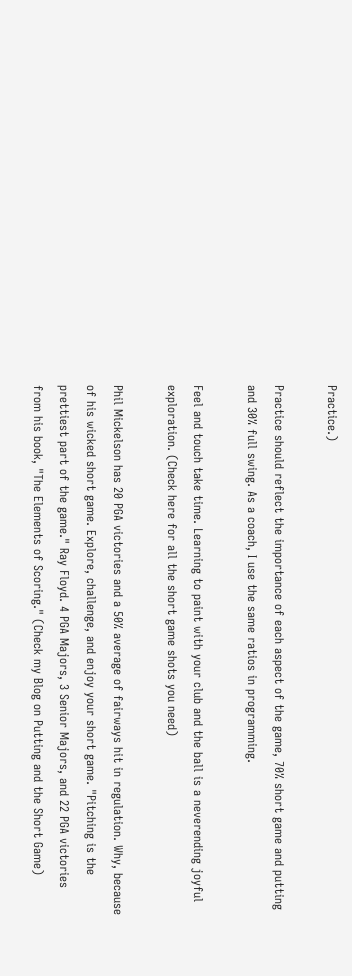Practice.)

Practice should reflect the importance of each aspect of the game, 70% short game and putting and 30% full swing. As a coach, I use the same ratios in programming.

Feel and touch take time. Learning to paint with your club and the ball is a neverending joyful exploration. (Check here for all the short game shots you need)

Phil Mickelson has 20 PGA victories and a 50% average of fairways hit in regulation. Why, because of his wicked short game. Explore, challenge, and enjoy your short game. "Pitching is the prettiest part of the game." Ray Floyd. 4 PGA Majors, 3 Senior Majors, and 22 PGA victories from his book, "The Elements of Scoring." (Check my Blog on Putting and the Short Game)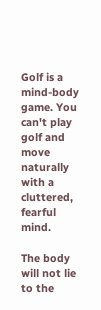Golf is a mind-body game. You can't play golf and move naturally with a cluttered, fearful mind.

The body will not lie to the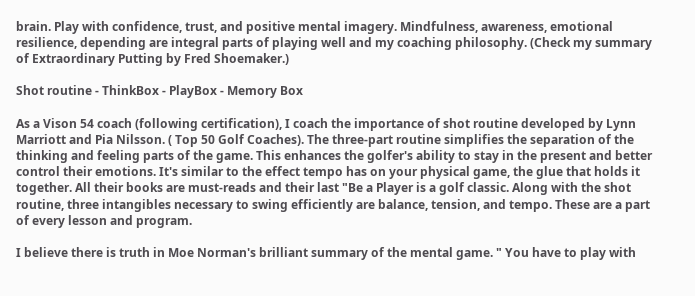brain. Play with confidence, trust, and positive mental imagery. Mindfulness, awareness, emotional resilience, depending are integral parts of playing well and my coaching philosophy. (Check my summary of Extraordinary Putting by Fred Shoemaker.)

Shot routine - ThinkBox - PlayBox - Memory Box

As a Vison 54 coach (following certification), I coach the importance of shot routine developed by Lynn Marriott and Pia Nilsson. ( Top 50 Golf Coaches). The three-part routine simplifies the separation of the thinking and feeling parts of the game. This enhances the golfer's ability to stay in the present and better control their emotions. It's similar to the effect tempo has on your physical game, the glue that holds it together. All their books are must-reads and their last "Be a Player is a golf classic. Along with the shot routine, three intangibles necessary to swing efficiently are balance, tension, and tempo. These are a part of every lesson and program.

I believe there is truth in Moe Norman's brilliant summary of the mental game. " You have to play with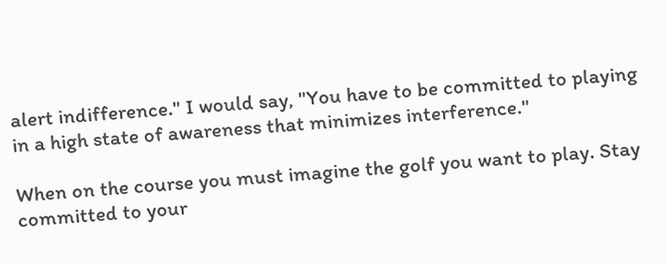alert indifference." I would say, "You have to be committed to playing in a high state of awareness that minimizes interference."

When on the course you must imagine the golf you want to play. Stay committed to your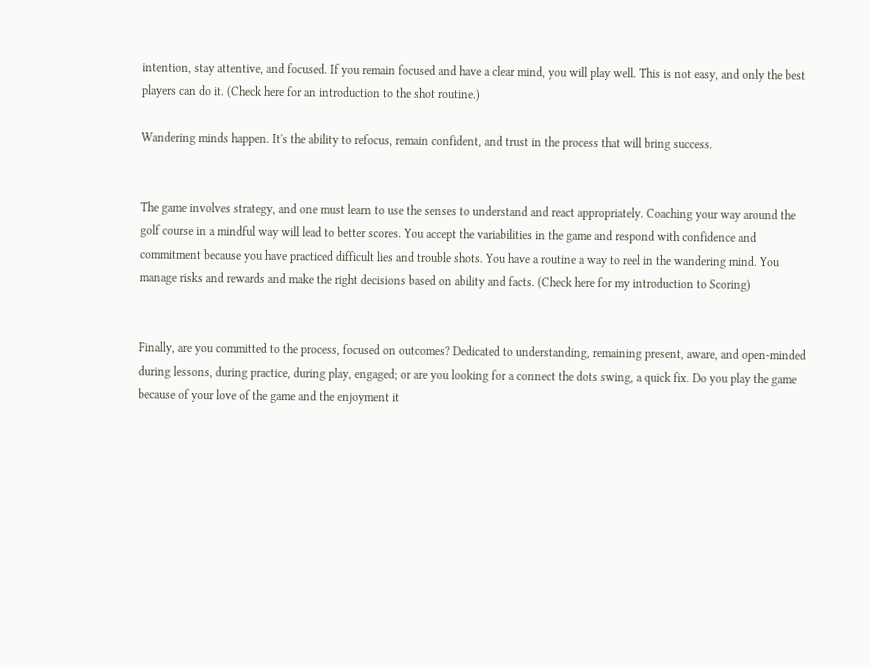intention, stay attentive, and focused. If you remain focused and have a clear mind, you will play well. This is not easy, and only the best players can do it. (Check here for an introduction to the shot routine.)

Wandering minds happen. It's the ability to refocus, remain confident, and trust in the process that will bring success.


The game involves strategy, and one must learn to use the senses to understand and react appropriately. Coaching your way around the golf course in a mindful way will lead to better scores. You accept the variabilities in the game and respond with confidence and commitment because you have practiced difficult lies and trouble shots. You have a routine a way to reel in the wandering mind. You manage risks and rewards and make the right decisions based on ability and facts. (Check here for my introduction to Scoring)


Finally, are you committed to the process, focused on outcomes? Dedicated to understanding, remaining present, aware, and open-minded during lessons, during practice, during play, engaged; or are you looking for a connect the dots swing, a quick fix. Do you play the game because of your love of the game and the enjoyment it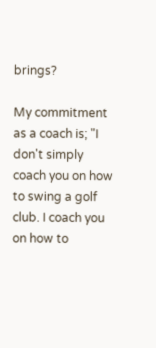brings?

My commitment as a coach is; "I don't simply coach you on how to swing a golf club. I coach you on how to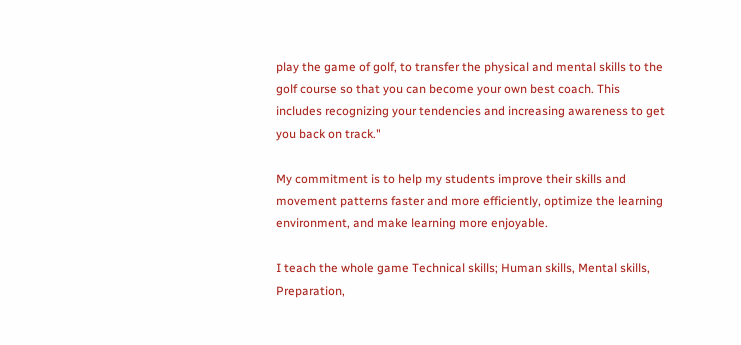play the game of golf, to transfer the physical and mental skills to the golf course so that you can become your own best coach. This includes recognizing your tendencies and increasing awareness to get you back on track."

My commitment is to help my students improve their skills and movement patterns faster and more efficiently, optimize the learning environment, and make learning more enjoyable.

I teach the whole game Technical skills; Human skills, Mental skills, Preparation,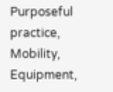Purposeful practice, Mobility, Equipment,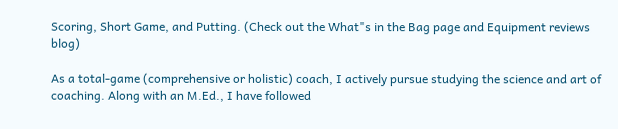Scoring, Short Game, and Putting. (Check out the What"s in the Bag page and Equipment reviews blog)

As a total-game (comprehensive or holistic) coach, I actively pursue studying the science and art of coaching. Along with an M.Ed., I have followed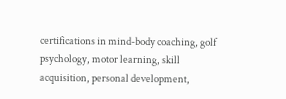certifications in mind-body coaching, golf psychology, motor learning, skill acquisition, personal development,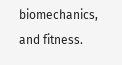biomechanics, and fitness.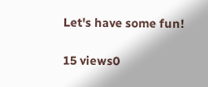Let's have some fun!

15 views0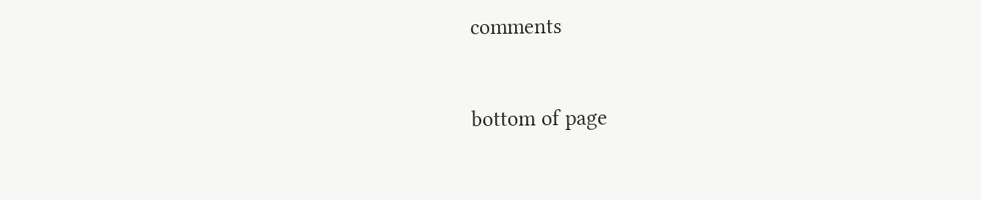comments


bottom of page